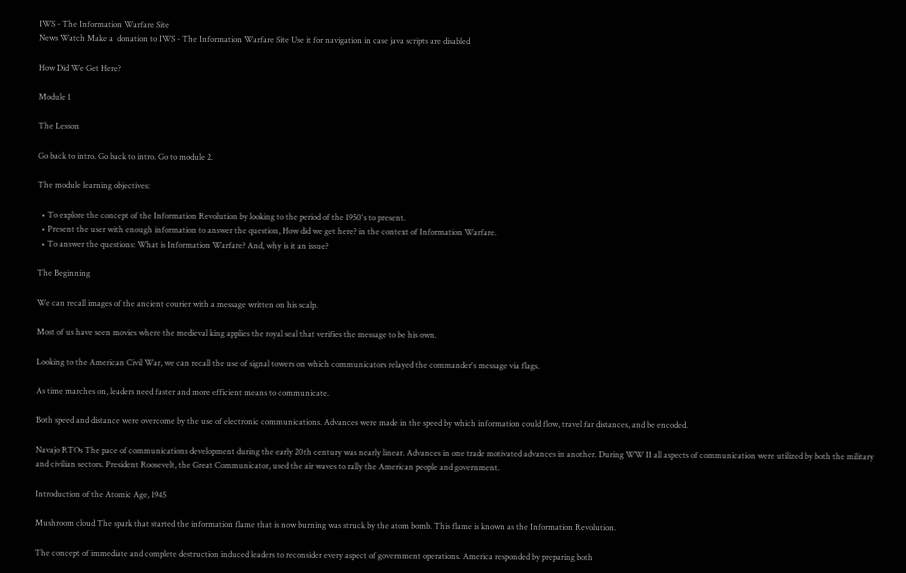IWS - The Information Warfare Site
News Watch Make a  donation to IWS - The Information Warfare Site Use it for navigation in case java scripts are disabled

How Did We Get Here?

Module 1

The Lesson

Go back to intro. Go back to intro. Go to module 2.

The module learning objectives:

  • To explore the concept of the Information Revolution by looking to the period of the 1950's to present.
  • Present the user with enough information to answer the question, How did we get here? in the context of Information Warfare.
  • To answer the questions: What is Information Warfare? And, why is it an issue?

The Beginning

We can recall images of the ancient courier with a message written on his scalp.

Most of us have seen movies where the medieval king applies the royal seal that verifies the message to be his own.

Looking to the American Civil War, we can recall the use of signal towers on which communicators relayed the commander's message via flags.

As time marches on, leaders need faster and more efficient means to communicate.

Both speed and distance were overcome by the use of electronic communications. Advances were made in the speed by which information could flow, travel far distances, and be encoded.

Navajo RTOs The pace of communications development during the early 20th century was nearly linear. Advances in one trade motivated advances in another. During WW II all aspects of communication were utilized by both the military and civilian sectors. President Roosevelt, the Great Communicator, used the air waves to rally the American people and government.

Introduction of the Atomic Age, 1945

Mushroom cloud The spark that started the information flame that is now burning was struck by the atom bomb. This flame is known as the Information Revolution.

The concept of immediate and complete destruction induced leaders to reconsider every aspect of government operations. America responded by preparing both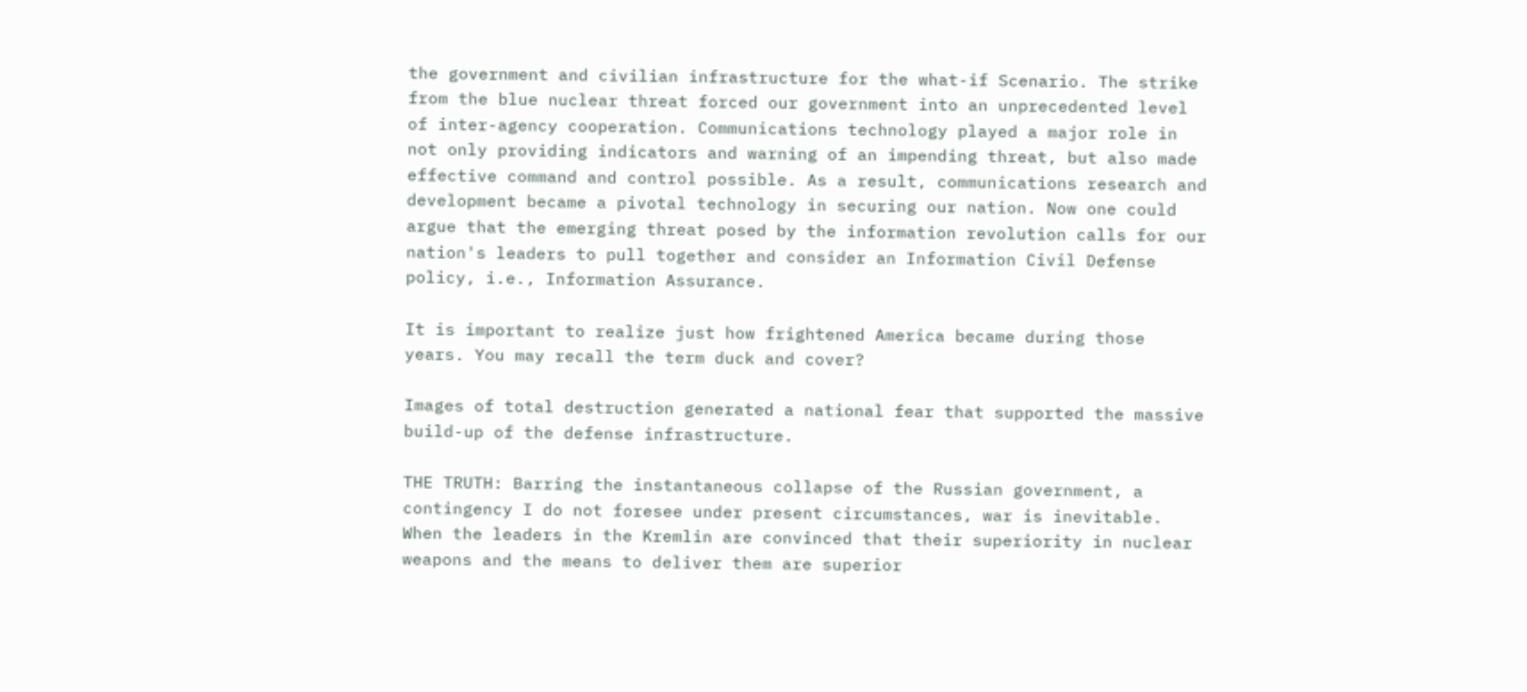the government and civilian infrastructure for the what-if Scenario. The strike from the blue nuclear threat forced our government into an unprecedented level of inter-agency cooperation. Communications technology played a major role in not only providing indicators and warning of an impending threat, but also made effective command and control possible. As a result, communications research and development became a pivotal technology in securing our nation. Now one could argue that the emerging threat posed by the information revolution calls for our nation's leaders to pull together and consider an Information Civil Defense policy, i.e., Information Assurance.

It is important to realize just how frightened America became during those years. You may recall the term duck and cover?

Images of total destruction generated a national fear that supported the massive build-up of the defense infrastructure.

THE TRUTH: Barring the instantaneous collapse of the Russian government, a contingency I do not foresee under present circumstances, war is inevitable. When the leaders in the Kremlin are convinced that their superiority in nuclear weapons and the means to deliver them are superior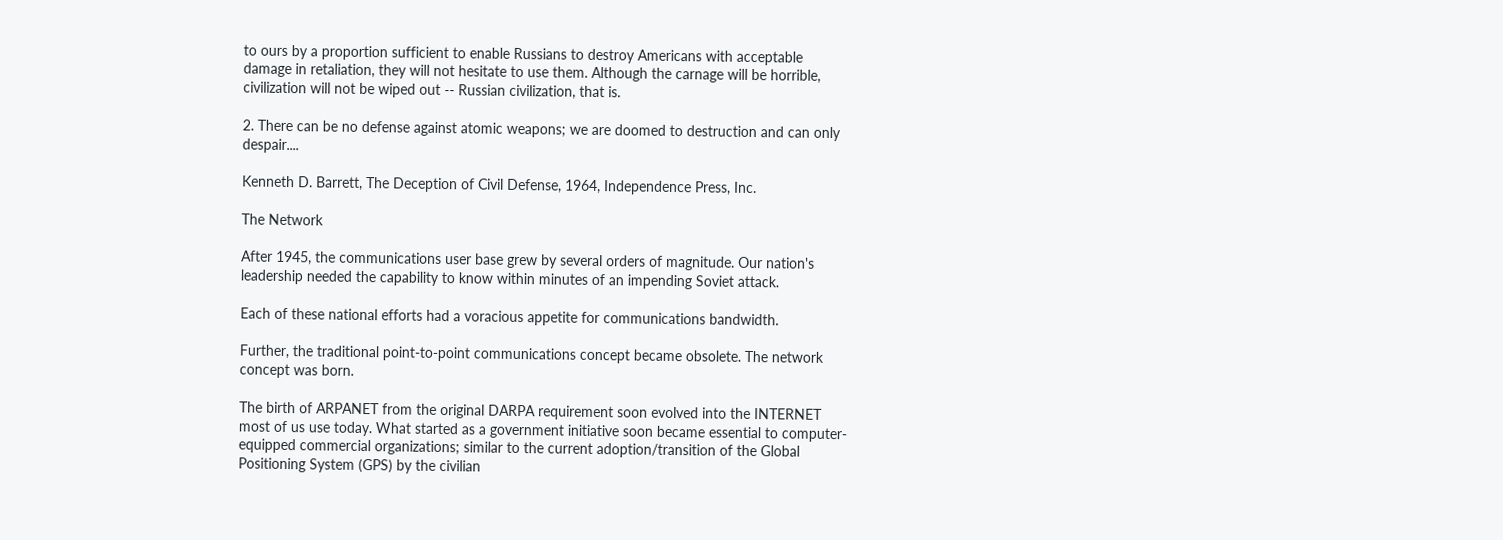to ours by a proportion sufficient to enable Russians to destroy Americans with acceptable damage in retaliation, they will not hesitate to use them. Although the carnage will be horrible, civilization will not be wiped out -- Russian civilization, that is.

2. There can be no defense against atomic weapons; we are doomed to destruction and can only despair....

Kenneth D. Barrett, The Deception of Civil Defense, 1964, Independence Press, Inc.

The Network

After 1945, the communications user base grew by several orders of magnitude. Our nation's leadership needed the capability to know within minutes of an impending Soviet attack.

Each of these national efforts had a voracious appetite for communications bandwidth.

Further, the traditional point-to-point communications concept became obsolete. The network concept was born.

The birth of ARPANET from the original DARPA requirement soon evolved into the INTERNET most of us use today. What started as a government initiative soon became essential to computer-equipped commercial organizations; similar to the current adoption/transition of the Global Positioning System (GPS) by the civilian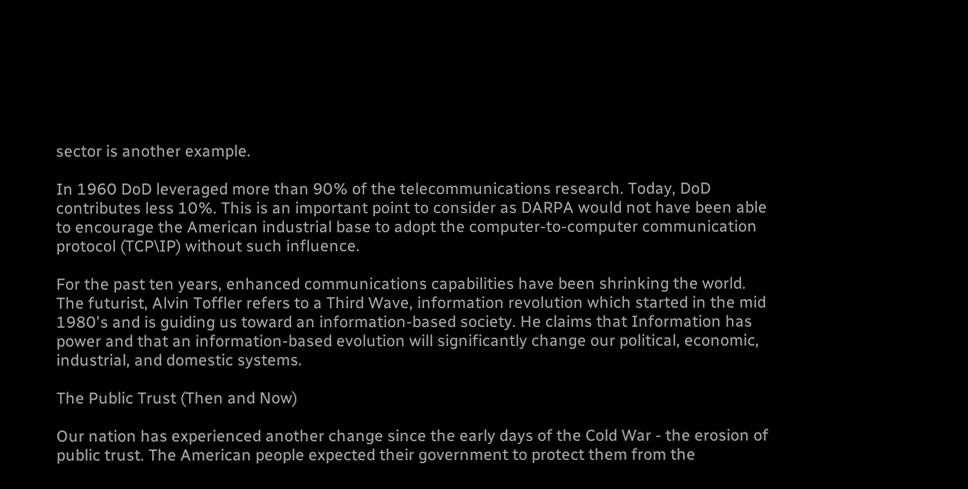sector is another example.

In 1960 DoD leveraged more than 90% of the telecommunications research. Today, DoD contributes less 10%. This is an important point to consider as DARPA would not have been able to encourage the American industrial base to adopt the computer-to-computer communication protocol (TCP\IP) without such influence.

For the past ten years, enhanced communications capabilities have been shrinking the world. The futurist, Alvin Toffler refers to a Third Wave, information revolution which started in the mid 1980's and is guiding us toward an information-based society. He claims that Information has power and that an information-based evolution will significantly change our political, economic, industrial, and domestic systems.

The Public Trust (Then and Now)

Our nation has experienced another change since the early days of the Cold War - the erosion of public trust. The American people expected their government to protect them from the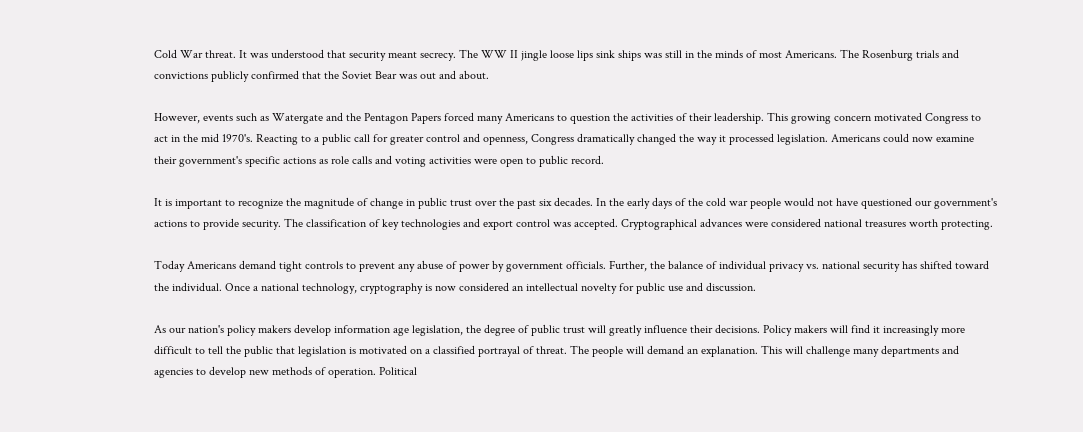Cold War threat. It was understood that security meant secrecy. The WW II jingle loose lips sink ships was still in the minds of most Americans. The Rosenburg trials and convictions publicly confirmed that the Soviet Bear was out and about.

However, events such as Watergate and the Pentagon Papers forced many Americans to question the activities of their leadership. This growing concern motivated Congress to act in the mid 1970's. Reacting to a public call for greater control and openness, Congress dramatically changed the way it processed legislation. Americans could now examine their government's specific actions as role calls and voting activities were open to public record.

It is important to recognize the magnitude of change in public trust over the past six decades. In the early days of the cold war people would not have questioned our government's actions to provide security. The classification of key technologies and export control was accepted. Cryptographical advances were considered national treasures worth protecting.

Today Americans demand tight controls to prevent any abuse of power by government officials. Further, the balance of individual privacy vs. national security has shifted toward the individual. Once a national technology, cryptography is now considered an intellectual novelty for public use and discussion.

As our nation's policy makers develop information age legislation, the degree of public trust will greatly influence their decisions. Policy makers will find it increasingly more difficult to tell the public that legislation is motivated on a classified portrayal of threat. The people will demand an explanation. This will challenge many departments and agencies to develop new methods of operation. Political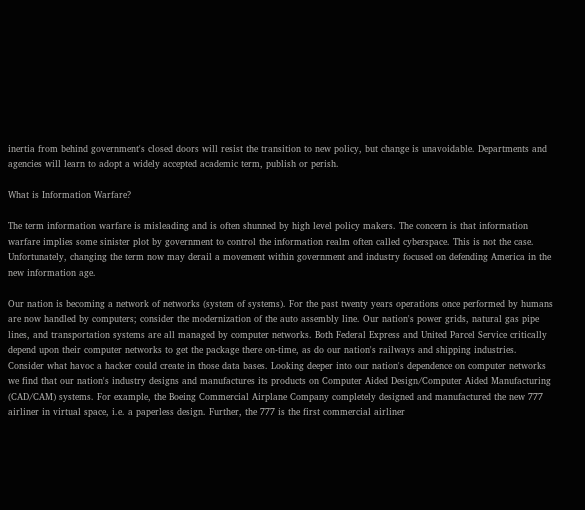inertia from behind government's closed doors will resist the transition to new policy, but change is unavoidable. Departments and agencies will learn to adopt a widely accepted academic term, publish or perish.

What is Information Warfare?

The term information warfare is misleading and is often shunned by high level policy makers. The concern is that information warfare implies some sinister plot by government to control the information realm often called cyberspace. This is not the case. Unfortunately, changing the term now may derail a movement within government and industry focused on defending America in the new information age.

Our nation is becoming a network of networks (system of systems). For the past twenty years operations once performed by humans are now handled by computers; consider the modernization of the auto assembly line. Our nation's power grids, natural gas pipe lines, and transportation systems are all managed by computer networks. Both Federal Express and United Parcel Service critically depend upon their computer networks to get the package there on-time, as do our nation's railways and shipping industries. Consider what havoc a hacker could create in those data bases. Looking deeper into our nation's dependence on computer networks we find that our nation's industry designs and manufactures its products on Computer Aided Design/Computer Aided Manufacturing (CAD/CAM) systems. For example, the Boeing Commercial Airplane Company completely designed and manufactured the new 777 airliner in virtual space, i.e. a paperless design. Further, the 777 is the first commercial airliner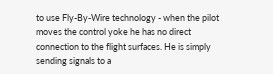to use Fly-By-Wire technology - when the pilot moves the control yoke he has no direct connection to the flight surfaces. He is simply sending signals to a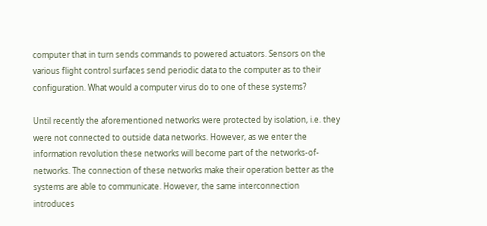computer that in turn sends commands to powered actuators. Sensors on the various flight control surfaces send periodic data to the computer as to their configuration. What would a computer virus do to one of these systems?

Until recently the aforementioned networks were protected by isolation, i.e. they were not connected to outside data networks. However, as we enter the information revolution these networks will become part of the networks-of-networks. The connection of these networks make their operation better as the systems are able to communicate. However, the same interconnection introduces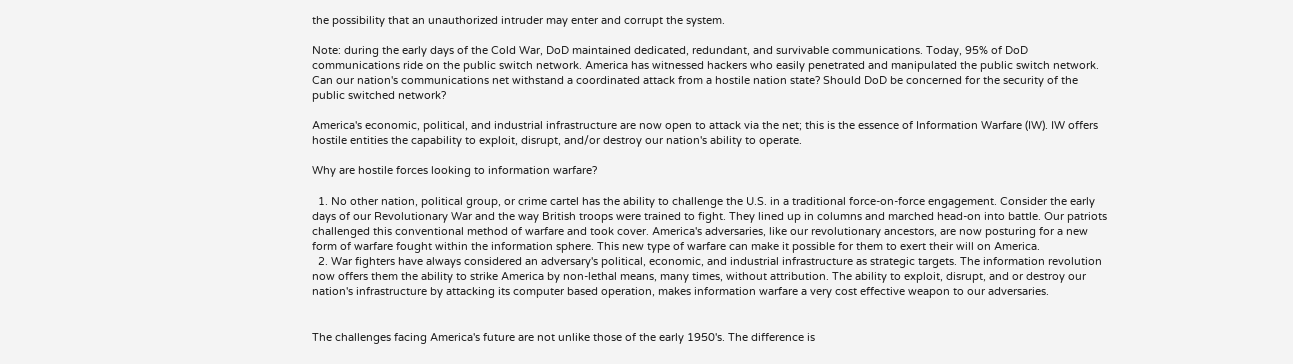the possibility that an unauthorized intruder may enter and corrupt the system.

Note: during the early days of the Cold War, DoD maintained dedicated, redundant, and survivable communications. Today, 95% of DoD communications ride on the public switch network. America has witnessed hackers who easily penetrated and manipulated the public switch network. Can our nation's communications net withstand a coordinated attack from a hostile nation state? Should DoD be concerned for the security of the public switched network?

America's economic, political, and industrial infrastructure are now open to attack via the net; this is the essence of Information Warfare (IW). IW offers hostile entities the capability to exploit, disrupt, and/or destroy our nation's ability to operate.

Why are hostile forces looking to information warfare?

  1. No other nation, political group, or crime cartel has the ability to challenge the U.S. in a traditional force-on-force engagement. Consider the early days of our Revolutionary War and the way British troops were trained to fight. They lined up in columns and marched head-on into battle. Our patriots challenged this conventional method of warfare and took cover. America's adversaries, like our revolutionary ancestors, are now posturing for a new form of warfare fought within the information sphere. This new type of warfare can make it possible for them to exert their will on America.
  2. War fighters have always considered an adversary's political, economic, and industrial infrastructure as strategic targets. The information revolution now offers them the ability to strike America by non-lethal means, many times, without attribution. The ability to exploit, disrupt, and or destroy our nation's infrastructure by attacking its computer based operation, makes information warfare a very cost effective weapon to our adversaries.


The challenges facing America's future are not unlike those of the early 1950's. The difference is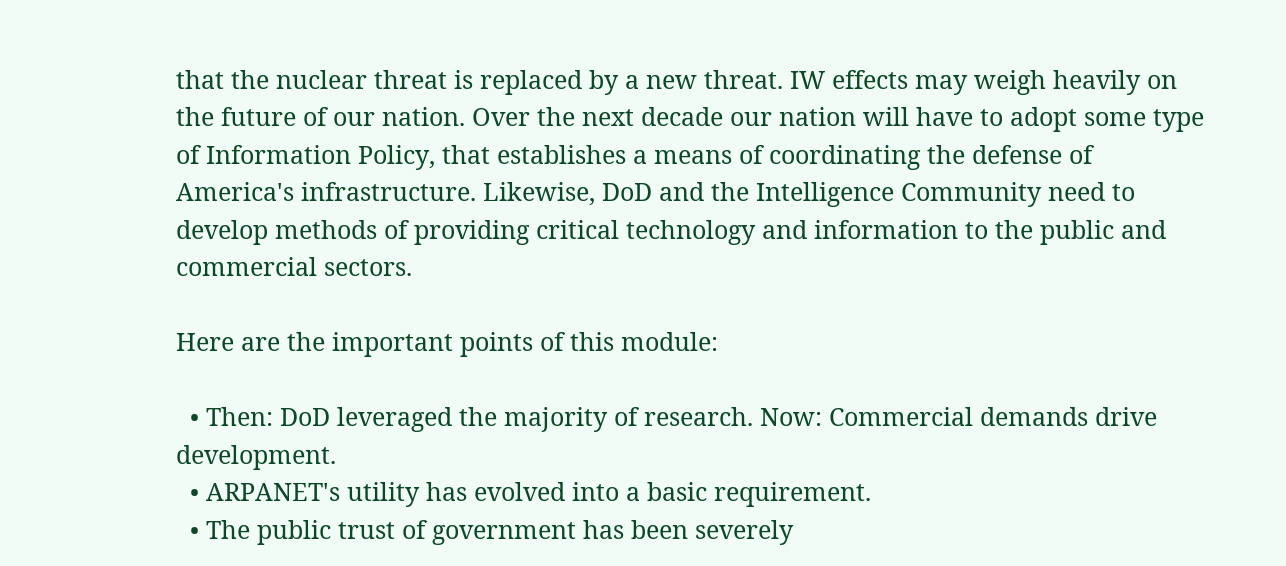that the nuclear threat is replaced by a new threat. IW effects may weigh heavily on the future of our nation. Over the next decade our nation will have to adopt some type of Information Policy, that establishes a means of coordinating the defense of America's infrastructure. Likewise, DoD and the Intelligence Community need to develop methods of providing critical technology and information to the public and commercial sectors.

Here are the important points of this module:

  • Then: DoD leveraged the majority of research. Now: Commercial demands drive development.
  • ARPANET's utility has evolved into a basic requirement.
  • The public trust of government has been severely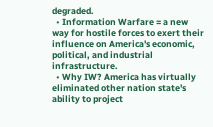degraded.
  • Information Warfare = a new way for hostile forces to exert their influence on America's economic, political, and industrial infrastructure.
  • Why IW? America has virtually eliminated other nation state's ability to project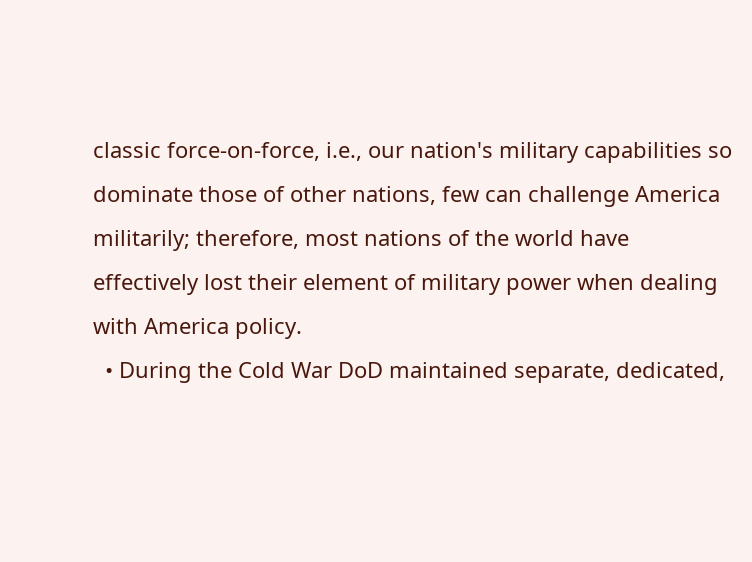classic force-on-force, i.e., our nation's military capabilities so dominate those of other nations, few can challenge America militarily; therefore, most nations of the world have effectively lost their element of military power when dealing with America policy.
  • During the Cold War DoD maintained separate, dedicated,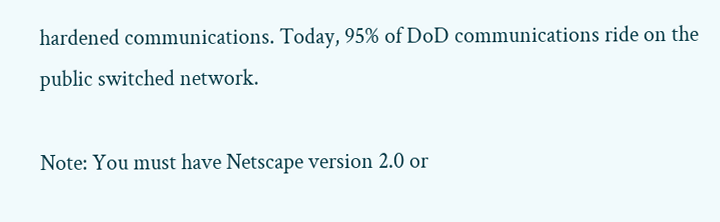hardened communications. Today, 95% of DoD communications ride on the public switched network.

Note: You must have Netscape version 2.0 or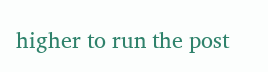higher to run the post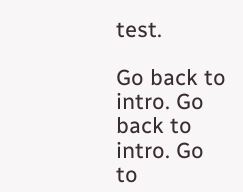test.

Go back to intro. Go back to intro. Go to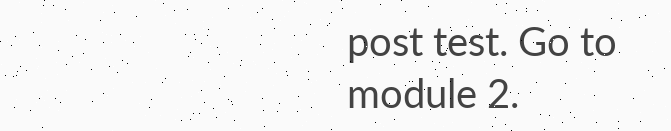post test. Go to module 2.